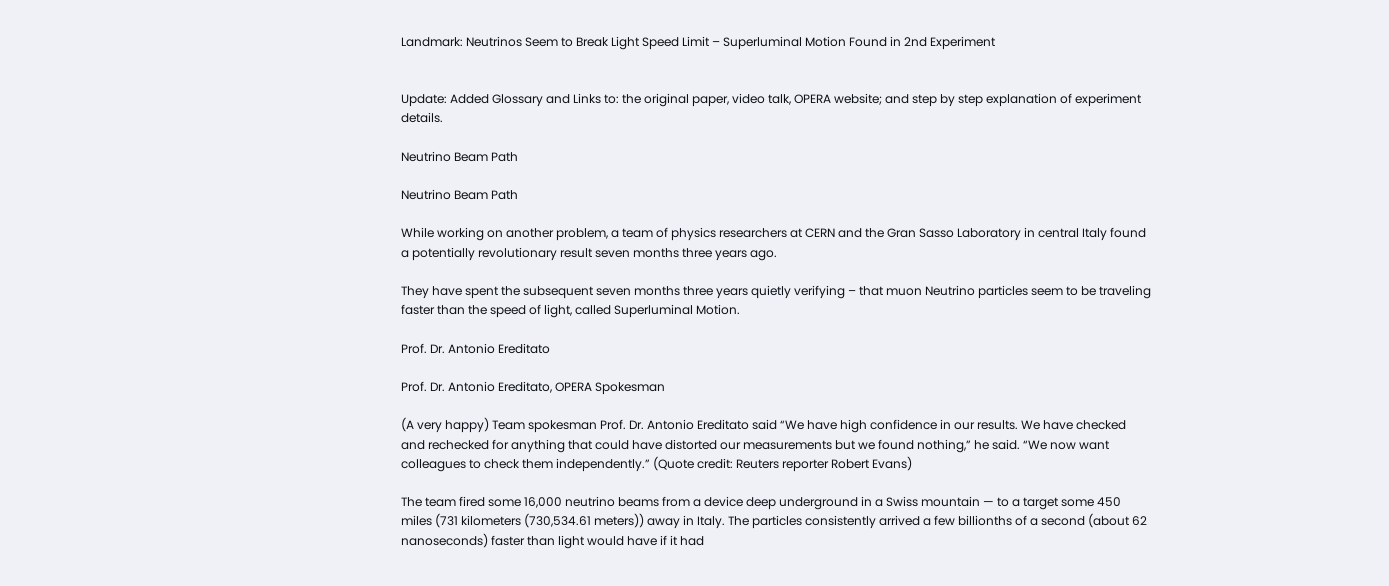Landmark: Neutrinos Seem to Break Light Speed Limit – Superluminal Motion Found in 2nd Experiment


Update: Added Glossary and Links to: the original paper, video talk, OPERA website; and step by step explanation of experiment details.

Neutrino Beam Path

Neutrino Beam Path

While working on another problem, a team of physics researchers at CERN and the Gran Sasso Laboratory in central Italy found a potentially revolutionary result seven months three years ago.

They have spent the subsequent seven months three years quietly verifying – that muon Neutrino particles seem to be traveling faster than the speed of light, called Superluminal Motion.

Prof. Dr. Antonio Ereditato

Prof. Dr. Antonio Ereditato, OPERA Spokesman

(A very happy) Team spokesman Prof. Dr. Antonio Ereditato said “We have high confidence in our results. We have checked and rechecked for anything that could have distorted our measurements but we found nothing,” he said. “We now want colleagues to check them independently.” (Quote credit: Reuters reporter Robert Evans)

The team fired some 16,000 neutrino beams from a device deep underground in a Swiss mountain — to a target some 450 miles (731 kilometers (730,534.61 meters)) away in Italy. The particles consistently arrived a few billionths of a second (about 62 nanoseconds) faster than light would have if it had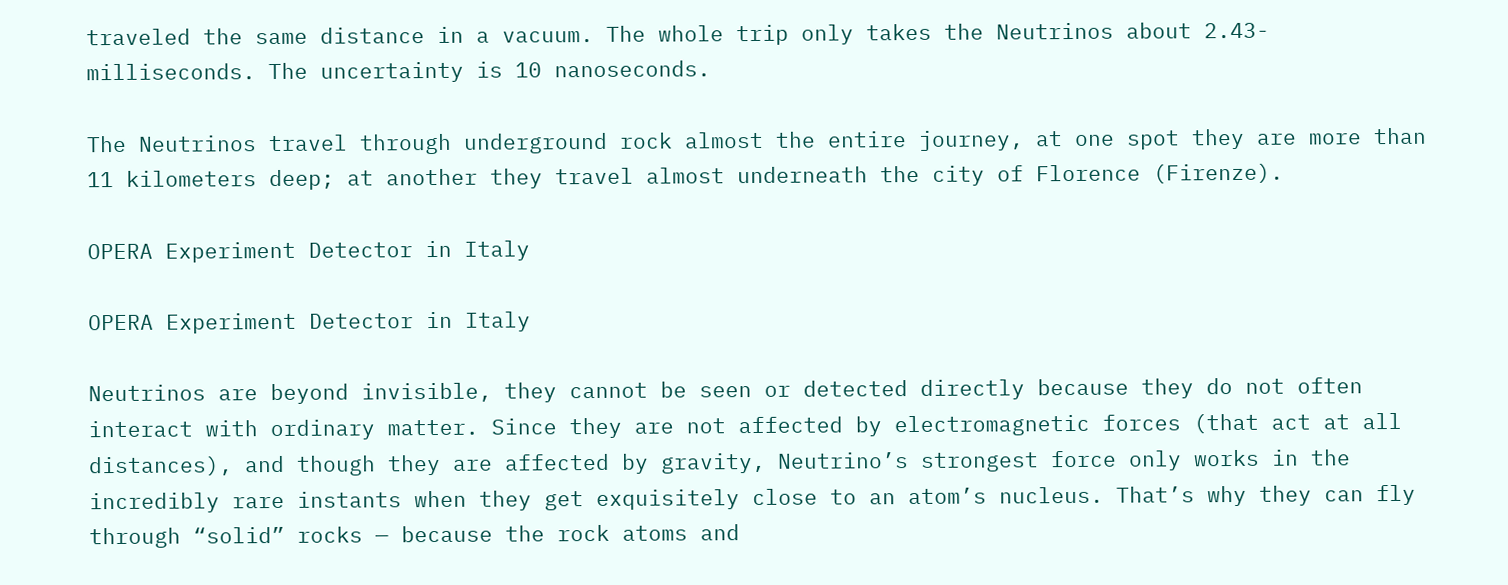traveled the same distance in a vacuum. The whole trip only takes the Neutrinos about 2.43-milliseconds. The uncertainty is 10 nanoseconds.

The Neutrinos travel through underground rock almost the entire journey, at one spot they are more than 11 kilometers deep; at another they travel almost underneath the city of Florence (Firenze).

OPERA Experiment Detector in Italy

OPERA Experiment Detector in Italy

Neutrinos are beyond invisible, they cannot be seen or detected directly because they do not often interact with ordinary matter. Since they are not affected by electromagnetic forces (that act at all distances), and though they are affected by gravity, Neutrino’s strongest force only works in the incredibly rare instants when they get exquisitely close to an atom’s nucleus. That’s why they can fly through “solid” rocks — because the rock atoms and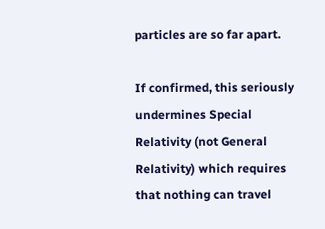particles are so far apart.

If confirmed, this seriously undermines Special Relativity (not General Relativity) which requires that nothing can travel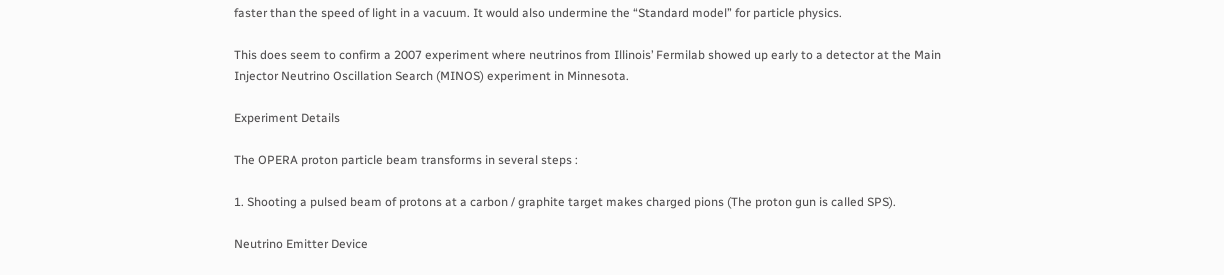faster than the speed of light in a vacuum. It would also undermine the “Standard model” for particle physics.

This does seem to confirm a 2007 experiment where neutrinos from Illinois’ Fermilab showed up early to a detector at the Main Injector Neutrino Oscillation Search (MINOS) experiment in Minnesota.

Experiment Details

The OPERA proton particle beam transforms in several steps :

1. Shooting a pulsed beam of protons at a carbon / graphite target makes charged pions (The proton gun is called SPS).

Neutrino Emitter Device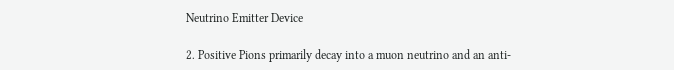Neutrino Emitter Device

2. Positive Pions primarily decay into a muon neutrino and an anti-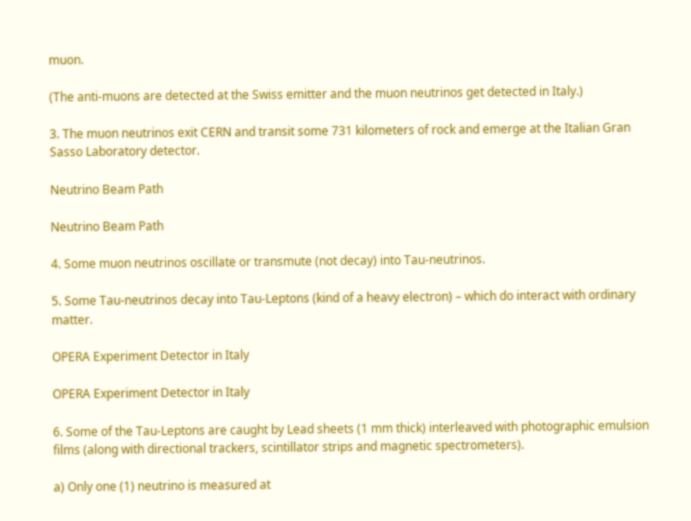muon.

(The anti-muons are detected at the Swiss emitter and the muon neutrinos get detected in Italy.)

3. The muon neutrinos exit CERN and transit some 731 kilometers of rock and emerge at the Italian Gran Sasso Laboratory detector.

Neutrino Beam Path

Neutrino Beam Path

4. Some muon neutrinos oscillate or transmute (not decay) into Tau-neutrinos.

5. Some Tau-neutrinos decay into Tau-Leptons (kind of a heavy electron) – which do interact with ordinary matter.

OPERA Experiment Detector in Italy

OPERA Experiment Detector in Italy

6. Some of the Tau-Leptons are caught by Lead sheets (1 mm thick) interleaved with photographic emulsion films (along with directional trackers, scintillator strips and magnetic spectrometers).

a) Only one (1) neutrino is measured at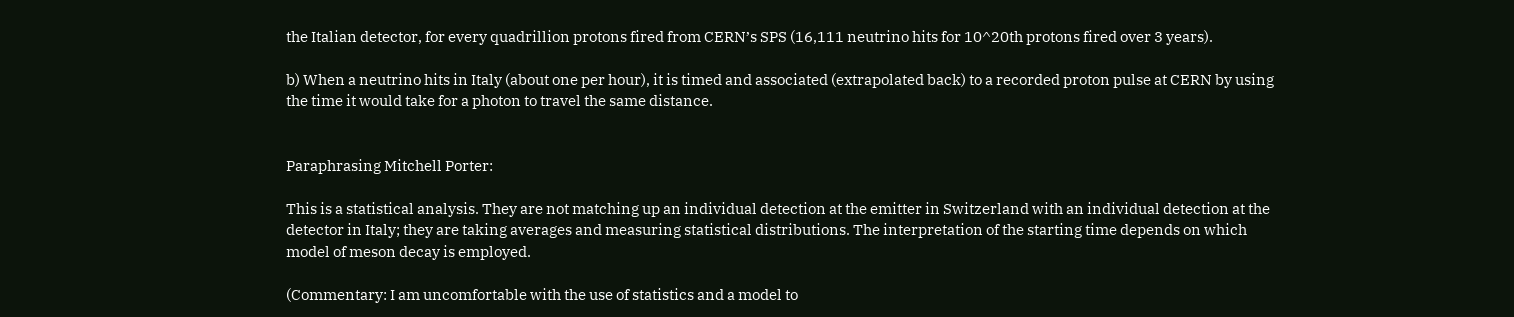the Italian detector, for every quadrillion protons fired from CERN’s SPS (16,111 neutrino hits for 10^20th protons fired over 3 years).

b) When a neutrino hits in Italy (about one per hour), it is timed and associated (extrapolated back) to a recorded proton pulse at CERN by using the time it would take for a photon to travel the same distance.


Paraphrasing Mitchell Porter:

This is a statistical analysis. They are not matching up an individual detection at the emitter in Switzerland with an individual detection at the detector in Italy; they are taking averages and measuring statistical distributions. The interpretation of the starting time depends on which model of meson decay is employed.

(Commentary: I am uncomfortable with the use of statistics and a model to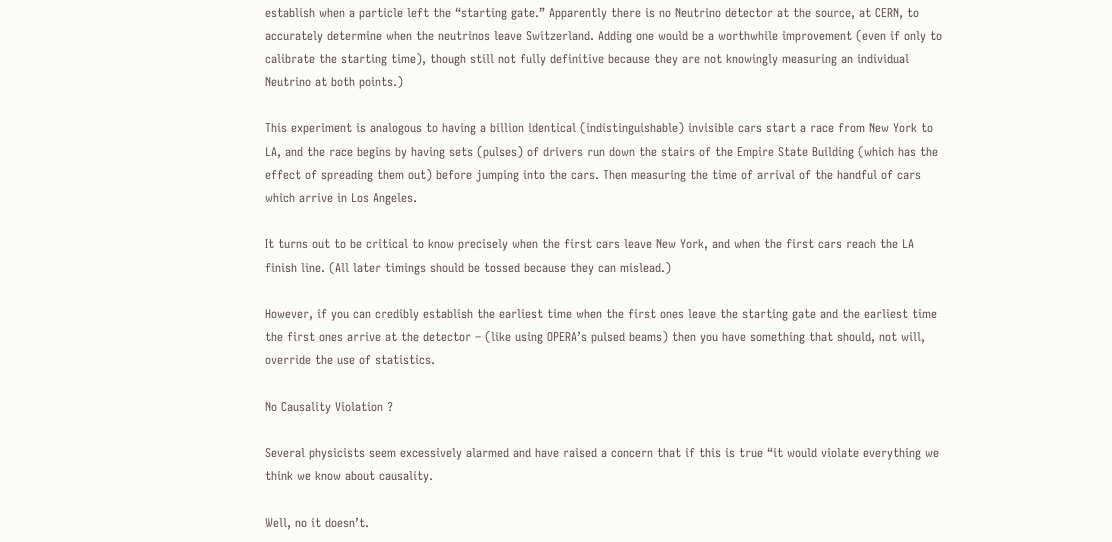establish when a particle left the “starting gate.” Apparently there is no Neutrino detector at the source, at CERN, to accurately determine when the neutrinos leave Switzerland. Adding one would be a worthwhile improvement (even if only to calibrate the starting time), though still not fully definitive because they are not knowingly measuring an individual Neutrino at both points.)

This experiment is analogous to having a billion identical (indistinguishable) invisible cars start a race from New York to LA, and the race begins by having sets (pulses) of drivers run down the stairs of the Empire State Building (which has the effect of spreading them out) before jumping into the cars. Then measuring the time of arrival of the handful of cars which arrive in Los Angeles.

It turns out to be critical to know precisely when the first cars leave New York, and when the first cars reach the LA finish line. (All later timings should be tossed because they can mislead.)

However, if you can credibly establish the earliest time when the first ones leave the starting gate and the earliest time the first ones arrive at the detector – (like using OPERA’s pulsed beams) then you have something that should, not will, override the use of statistics.

No Causality Violation ?

Several physicists seem excessively alarmed and have raised a concern that if this is true “it would violate everything we think we know about causality.

Well, no it doesn’t.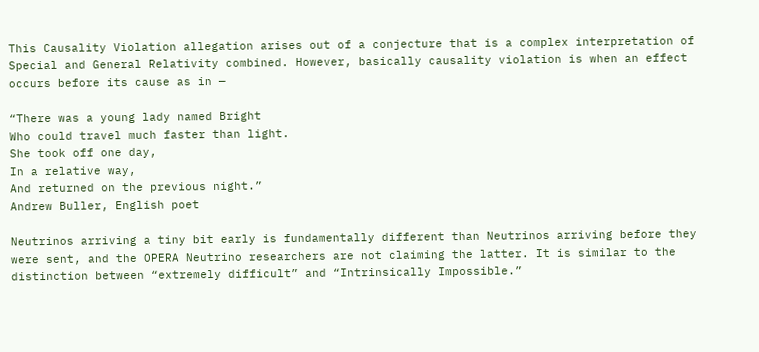This Causality Violation allegation arises out of a conjecture that is a complex interpretation of Special and General Relativity combined. However, basically causality violation is when an effect occurs before its cause as in —

“There was a young lady named Bright
Who could travel much faster than light.
She took off one day,
In a relative way,
And returned on the previous night.”
Andrew Buller, English poet

Neutrinos arriving a tiny bit early is fundamentally different than Neutrinos arriving before they were sent, and the OPERA Neutrino researchers are not claiming the latter. It is similar to the distinction between “extremely difficult” and “Intrinsically Impossible.”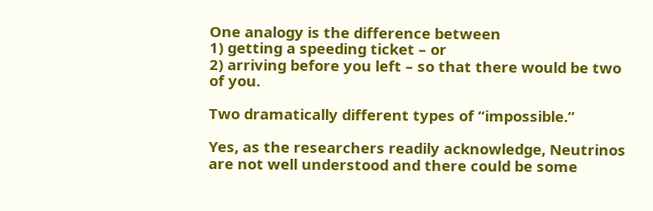One analogy is the difference between
1) getting a speeding ticket – or
2) arriving before you left – so that there would be two of you.

Two dramatically different types of “impossible.”

Yes, as the researchers readily acknowledge, Neutrinos are not well understood and there could be some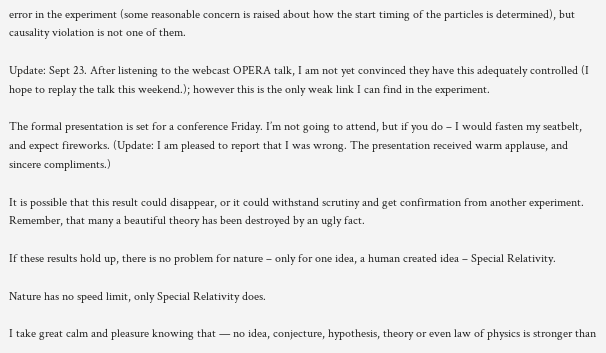error in the experiment (some reasonable concern is raised about how the start timing of the particles is determined), but causality violation is not one of them.

Update: Sept 23. After listening to the webcast OPERA talk, I am not yet convinced they have this adequately controlled (I hope to replay the talk this weekend.); however this is the only weak link I can find in the experiment.

The formal presentation is set for a conference Friday. I’m not going to attend, but if you do – I would fasten my seatbelt, and expect fireworks. (Update: I am pleased to report that I was wrong. The presentation received warm applause, and sincere compliments.)

It is possible that this result could disappear, or it could withstand scrutiny and get confirmation from another experiment. Remember, that many a beautiful theory has been destroyed by an ugly fact.

If these results hold up, there is no problem for nature – only for one idea, a human created idea – Special Relativity.

Nature has no speed limit, only Special Relativity does.

I take great calm and pleasure knowing that — no idea, conjecture, hypothesis, theory or even law of physics is stronger than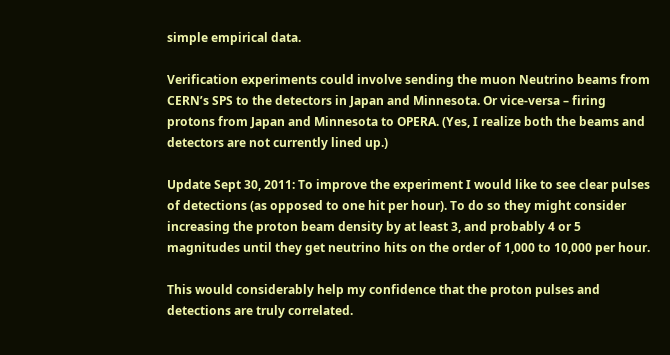simple empirical data.

Verification experiments could involve sending the muon Neutrino beams from CERN’s SPS to the detectors in Japan and Minnesota. Or vice-versa – firing protons from Japan and Minnesota to OPERA. (Yes, I realize both the beams and detectors are not currently lined up.)

Update Sept 30, 2011: To improve the experiment I would like to see clear pulses of detections (as opposed to one hit per hour). To do so they might consider increasing the proton beam density by at least 3, and probably 4 or 5 magnitudes until they get neutrino hits on the order of 1,000 to 10,000 per hour.

This would considerably help my confidence that the proton pulses and detections are truly correlated.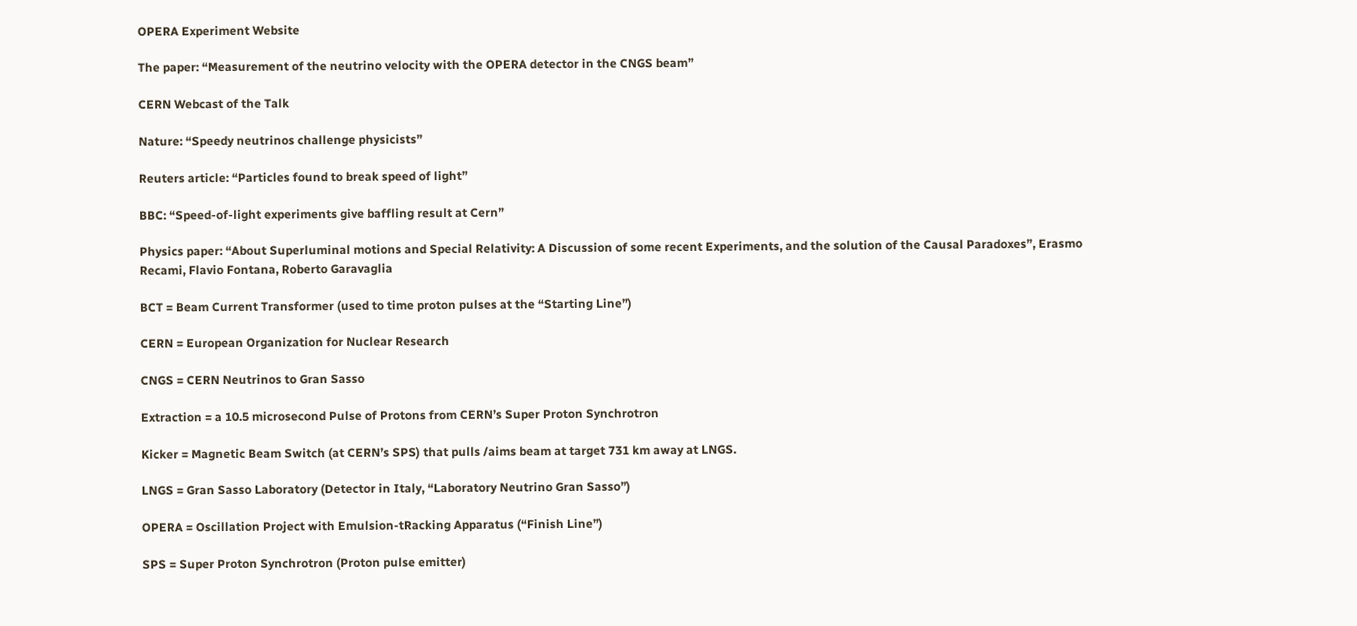OPERA Experiment Website

The paper: “Measurement of the neutrino velocity with the OPERA detector in the CNGS beam”

CERN Webcast of the Talk

Nature: “Speedy neutrinos challenge physicists”

Reuters article: “Particles found to break speed of light”

BBC: “Speed-of-light experiments give baffling result at Cern”

Physics paper: “About Superluminal motions and Special Relativity: A Discussion of some recent Experiments, and the solution of the Causal Paradoxes”, Erasmo Recami, Flavio Fontana, Roberto Garavaglia

BCT = Beam Current Transformer (used to time proton pulses at the “Starting Line”)

CERN = European Organization for Nuclear Research

CNGS = CERN Neutrinos to Gran Sasso

Extraction = a 10.5 microsecond Pulse of Protons from CERN’s Super Proton Synchrotron

Kicker = Magnetic Beam Switch (at CERN’s SPS) that pulls /aims beam at target 731 km away at LNGS.

LNGS = Gran Sasso Laboratory (Detector in Italy, “Laboratory Neutrino Gran Sasso”)

OPERA = Oscillation Project with Emulsion-tRacking Apparatus (“Finish Line”)

SPS = Super Proton Synchrotron (Proton pulse emitter)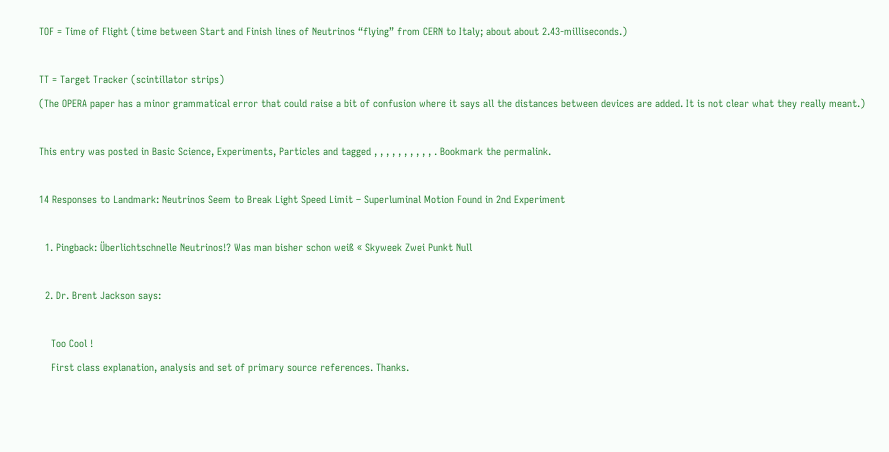TOF = Time of Flight (time between Start and Finish lines of Neutrinos “flying” from CERN to Italy; about about 2.43-milliseconds.)

TT = Target Tracker (scintillator strips)
(The OPERA paper has a minor grammatical error that could raise a bit of confusion where it says all the distances between devices are added. It is not clear what they really meant.)

This entry was posted in Basic Science, Experiments, Particles and tagged , , , , , , , , , , . Bookmark the permalink.

14 Responses to Landmark: Neutrinos Seem to Break Light Speed Limit – Superluminal Motion Found in 2nd Experiment

  1. Pingback: Überlichtschnelle Neutrinos!? Was man bisher schon weiß « Skyweek Zwei Punkt Null

  2. Dr. Brent Jackson says:

    Too Cool !
    First class explanation, analysis and set of primary source references. Thanks.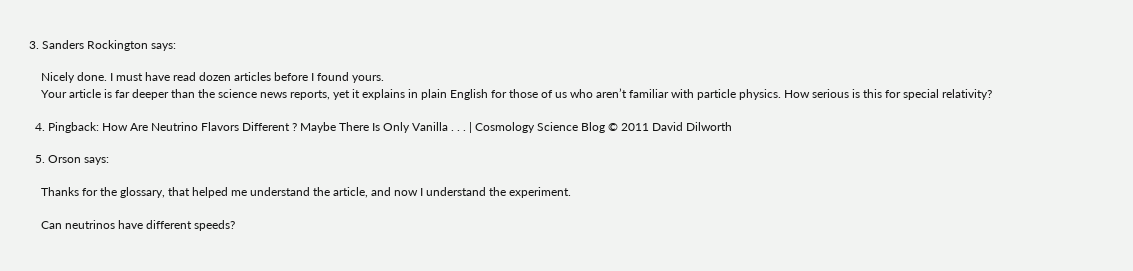3. Sanders Rockington says:

    Nicely done. I must have read dozen articles before I found yours.
    Your article is far deeper than the science news reports, yet it explains in plain English for those of us who aren’t familiar with particle physics. How serious is this for special relativity?

  4. Pingback: How Are Neutrino Flavors Different ? Maybe There Is Only Vanilla . . . | Cosmology Science Blog © 2011 David Dilworth

  5. Orson says:

    Thanks for the glossary, that helped me understand the article, and now I understand the experiment.

    Can neutrinos have different speeds?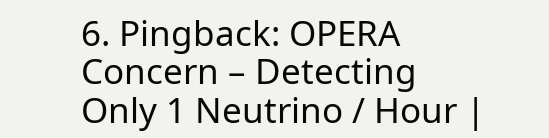6. Pingback: OPERA Concern – Detecting Only 1 Neutrino / Hour |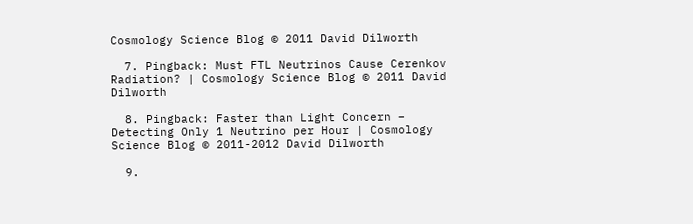Cosmology Science Blog © 2011 David Dilworth

  7. Pingback: Must FTL Neutrinos Cause Cerenkov Radiation? | Cosmology Science Blog © 2011 David Dilworth

  8. Pingback: Faster than Light Concern – Detecting Only 1 Neutrino per Hour | Cosmology Science Blog © 2011-2012 David Dilworth

  9.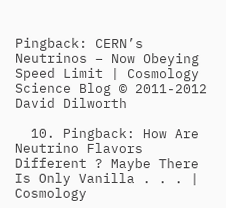Pingback: CERN’s Neutrinos – Now Obeying Speed Limit | Cosmology Science Blog © 2011-2012 David Dilworth

  10. Pingback: How Are Neutrino Flavors Different ? Maybe There Is Only Vanilla . . . | Cosmology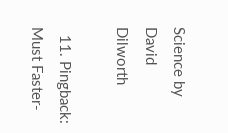Science by David Dilworth

  11. Pingback: Must Faster-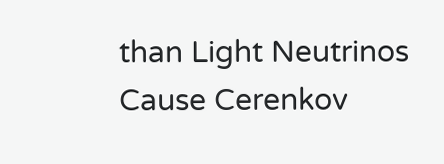than Light Neutrinos Cause Cerenkov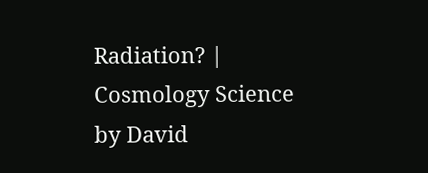Radiation? | Cosmology Science by David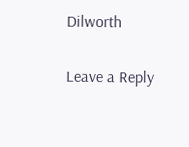Dilworth

Leave a Reply